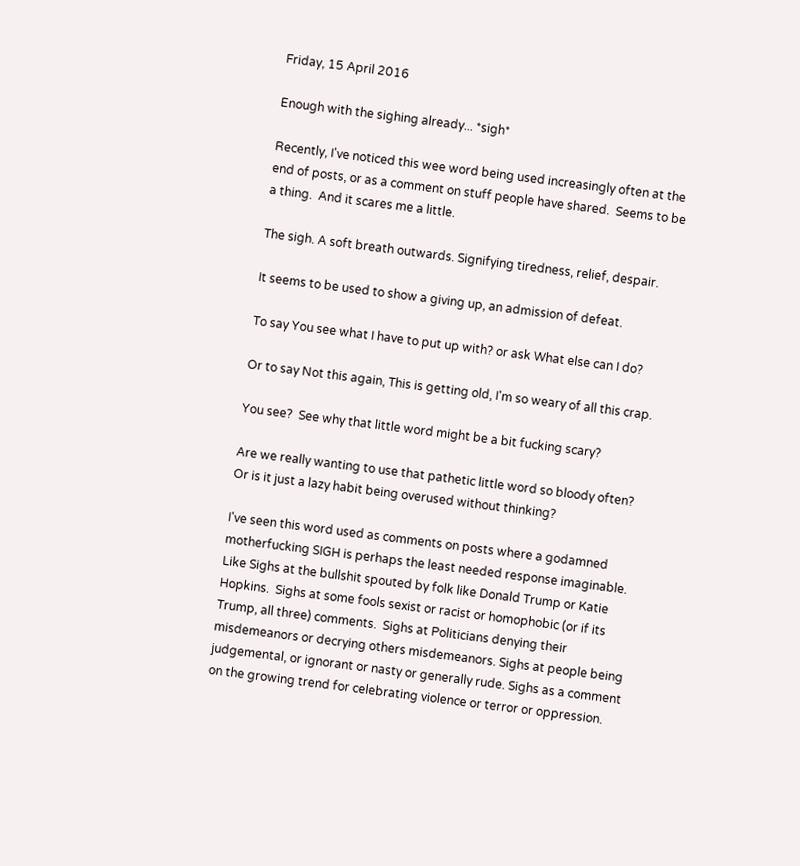Friday, 15 April 2016

Enough with the sighing already... *sigh*

Recently, I've noticed this wee word being used increasingly often at the end of posts, or as a comment on stuff people have shared.  Seems to be a thing.  And it scares me a little.

The sigh. A soft breath outwards. Signifying tiredness, relief, despair.

It seems to be used to show a giving up, an admission of defeat.

To say You see what I have to put up with? or ask What else can I do?

Or to say Not this again, This is getting old, I'm so weary of all this crap.

You see?  See why that little word might be a bit fucking scary?

Are we really wanting to use that pathetic little word so bloody often?  Or is it just a lazy habit being overused without thinking?

I've seen this word used as comments on posts where a godamned motherfucking SIGH is perhaps the least needed response imaginable.  Like Sighs at the bullshit spouted by folk like Donald Trump or Katie Hopkins.  Sighs at some fools sexist or racist or homophobic (or if its Trump, all three) comments.  Sighs at Politicians denying their misdemeanors or decrying others misdemeanors. Sighs at people being judgemental, or ignorant or nasty or generally rude. Sighs as a comment on the growing trend for celebrating violence or terror or oppression.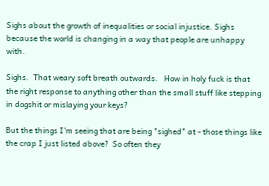Sighs about the growth of inequalities or social injustice. Sighs because the world is changing in a way that people are unhappy with.

Sighs.  That weary soft breath outwards.   How in holy fuck is that the right response to anything other than the small stuff like stepping in dogshit or mislaying your keys?

But the things I'm seeing that are being "sighed" at - those things like the crap I just listed above?  So often they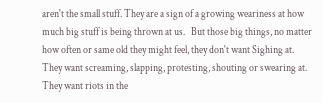aren't the small stuff. They are a sign of a growing weariness at how much big stuff is being thrown at us.   But those big things, no matter how often or same old they might feel, they don't want Sighing at. They want screaming, slapping, protesting, shouting or swearing at.  They want riots in the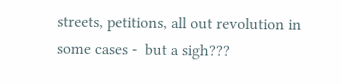streets, petitions, all out revolution in some cases -  but a sigh???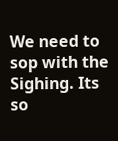We need to sop with the Sighing. Its so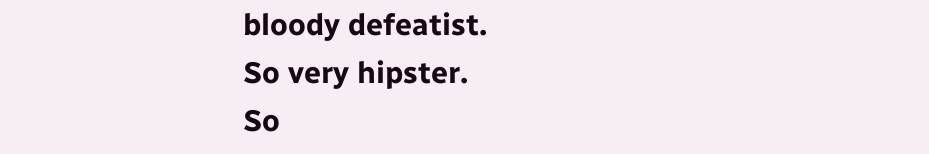bloody defeatist.
So very hipster.
So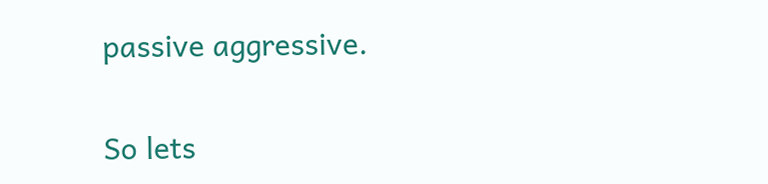passive aggressive.

So lets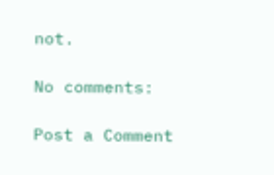not.

No comments:

Post a Comment